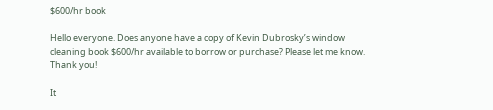$600/hr book

Hello everyone. Does anyone have a copy of Kevin Dubrosky’s window cleaning book $600/hr available to borrow or purchase? Please let me know. Thank you!

It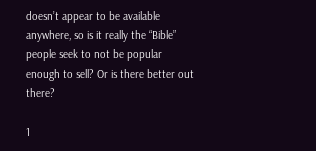doesn’t appear to be available anywhere, so is it really the “Bible” people seek to not be popular enough to sell? Or is there better out there?

1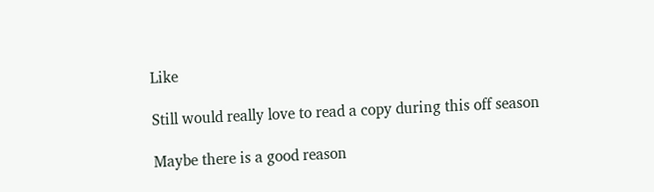Like

Still would really love to read a copy during this off season

Maybe there is a good reason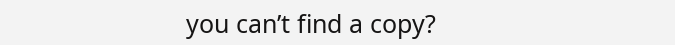you can’t find a copy?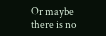Or maybe there is no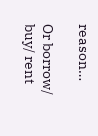reason…

Or borrow/ buy/ rent